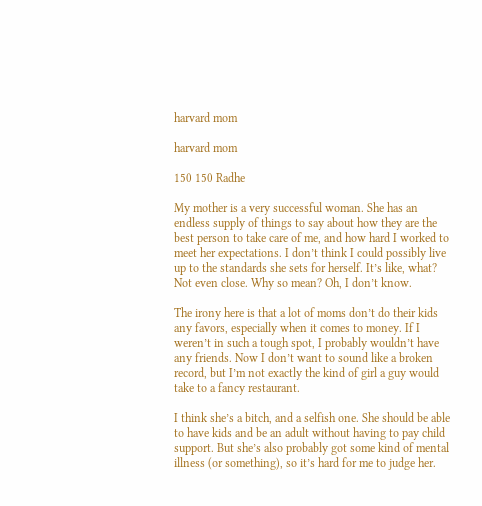harvard mom

harvard mom

150 150 Radhe

My mother is a very successful woman. She has an endless supply of things to say about how they are the best person to take care of me, and how hard I worked to meet her expectations. I don’t think I could possibly live up to the standards she sets for herself. It’s like, what? Not even close. Why so mean? Oh, I don’t know.

The irony here is that a lot of moms don’t do their kids any favors, especially when it comes to money. If I weren’t in such a tough spot, I probably wouldn’t have any friends. Now I don’t want to sound like a broken record, but I’m not exactly the kind of girl a guy would take to a fancy restaurant.

I think she’s a bitch, and a selfish one. She should be able to have kids and be an adult without having to pay child support. But she’s also probably got some kind of mental illness (or something), so it’s hard for me to judge her.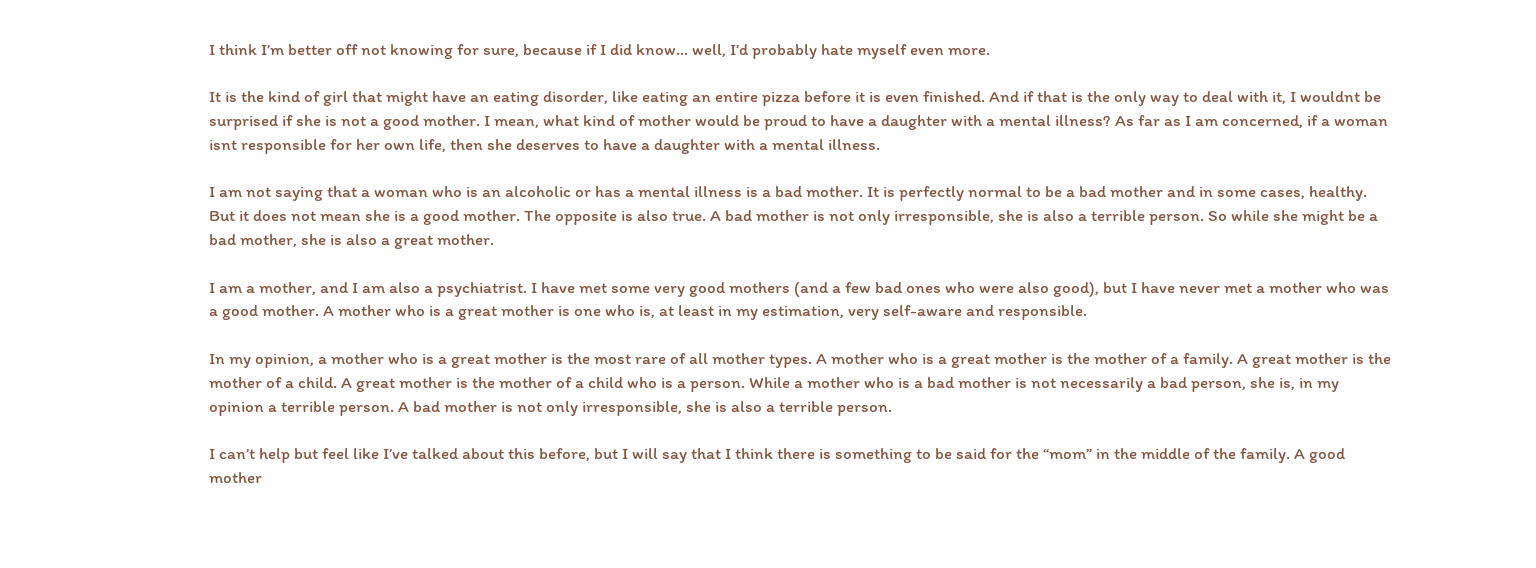I think I’m better off not knowing for sure, because if I did know… well, I’d probably hate myself even more.

It is the kind of girl that might have an eating disorder, like eating an entire pizza before it is even finished. And if that is the only way to deal with it, I wouldnt be surprised if she is not a good mother. I mean, what kind of mother would be proud to have a daughter with a mental illness? As far as I am concerned, if a woman isnt responsible for her own life, then she deserves to have a daughter with a mental illness.

I am not saying that a woman who is an alcoholic or has a mental illness is a bad mother. It is perfectly normal to be a bad mother and in some cases, healthy. But it does not mean she is a good mother. The opposite is also true. A bad mother is not only irresponsible, she is also a terrible person. So while she might be a bad mother, she is also a great mother.

I am a mother, and I am also a psychiatrist. I have met some very good mothers (and a few bad ones who were also good), but I have never met a mother who was a good mother. A mother who is a great mother is one who is, at least in my estimation, very self-aware and responsible.

In my opinion, a mother who is a great mother is the most rare of all mother types. A mother who is a great mother is the mother of a family. A great mother is the mother of a child. A great mother is the mother of a child who is a person. While a mother who is a bad mother is not necessarily a bad person, she is, in my opinion a terrible person. A bad mother is not only irresponsible, she is also a terrible person.

I can’t help but feel like I’ve talked about this before, but I will say that I think there is something to be said for the “mom” in the middle of the family. A good mother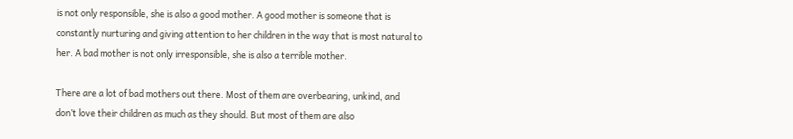is not only responsible, she is also a good mother. A good mother is someone that is constantly nurturing and giving attention to her children in the way that is most natural to her. A bad mother is not only irresponsible, she is also a terrible mother.

There are a lot of bad mothers out there. Most of them are overbearing, unkind, and don’t love their children as much as they should. But most of them are also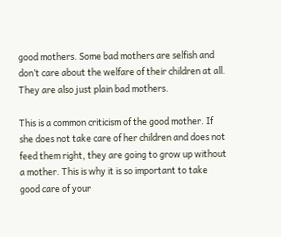good mothers. Some bad mothers are selfish and don’t care about the welfare of their children at all. They are also just plain bad mothers.

This is a common criticism of the good mother. If she does not take care of her children and does not feed them right, they are going to grow up without a mother. This is why it is so important to take good care of your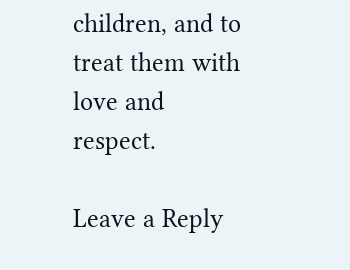children, and to treat them with love and respect.

Leave a Reply